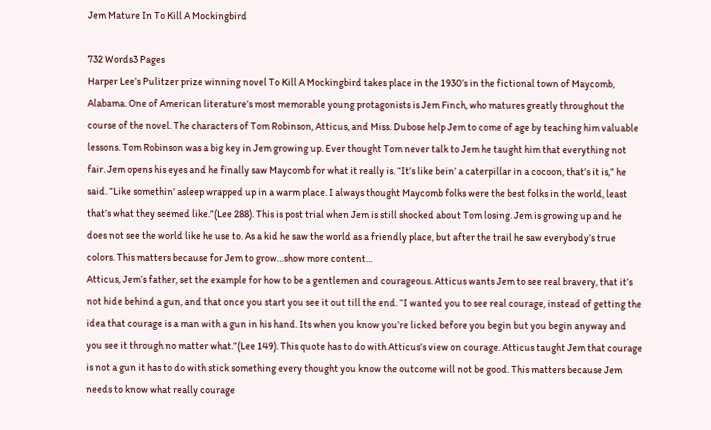Jem Mature In To Kill A Mockingbird

732 Words3 Pages
Harper Lee’s Pulitzer prize winning novel To Kill A Mockingbird takes place in the 1930’s in the fictional town of Maycomb, Alabama. One of American literature’s most memorable young protagonists is Jem Finch, who matures greatly throughout the course of the novel. The characters of Tom Robinson, Atticus, and Miss. Dubose help Jem to come of age by teaching him valuable lessons. Tom Robinson was a big key in Jem growing up. Ever thought Tom never talk to Jem he taught him that everything not fair. Jem opens his eyes and he finally saw Maycomb for what it really is. “It’s like bein’ a caterpillar in a cocoon, that’s it is,” he said. “Like somethin’ asleep wrapped up in a warm place. I always thought Maycomb folks were the best folks in the world, least that’s what they seemed like.”(Lee 288). This is post trial when Jem is still shocked about Tom losing. Jem is growing up and he does not see the world like he use to. As a kid he saw the world as a friendly place, but after the trail he saw everybody’s true colors. This matters because for Jem to grow…show more content…
Atticus, Jem’s father, set the example for how to be a gentlemen and courageous. Atticus wants Jem to see real bravery, that it’s not hide behind a gun, and that once you start you see it out till the end. “I wanted you to see real courage, instead of getting the idea that courage is a man with a gun in his hand. Its when you know you’re licked before you begin but you begin anyway and you see it through no matter what.”(Lee 149). This quote has to do with Atticus’s view on courage. Atticus taught Jem that courage is not a gun it has to do with stick something every thought you know the outcome will not be good. This matters because Jem needs to know what really courage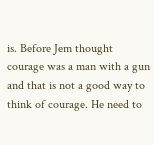is. Before Jem thought courage was a man with a gun and that is not a good way to think of courage. He need to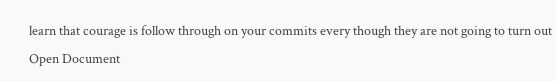learn that courage is follow through on your commits every though they are not going to turn out
Open Document